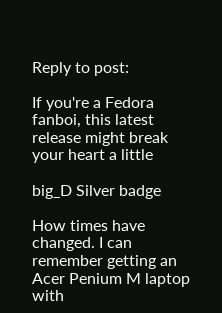Reply to post:

If you're a Fedora fanboi, this latest release might break your heart a little

big_D Silver badge

How times have changed. I can remember getting an Acer Penium M laptop with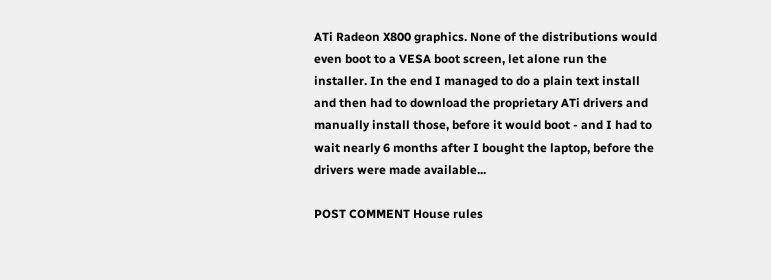ATi Radeon X800 graphics. None of the distributions would even boot to a VESA boot screen, let alone run the installer. In the end I managed to do a plain text install and then had to download the proprietary ATi drivers and manually install those, before it would boot - and I had to wait nearly 6 months after I bought the laptop, before the drivers were made available...

POST COMMENT House rules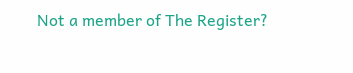Not a member of The Register?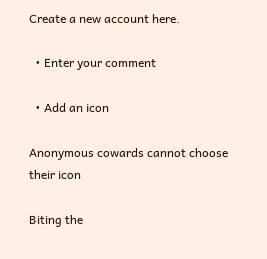Create a new account here.

  • Enter your comment

  • Add an icon

Anonymous cowards cannot choose their icon

Biting the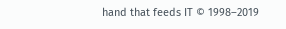hand that feeds IT © 1998–2019